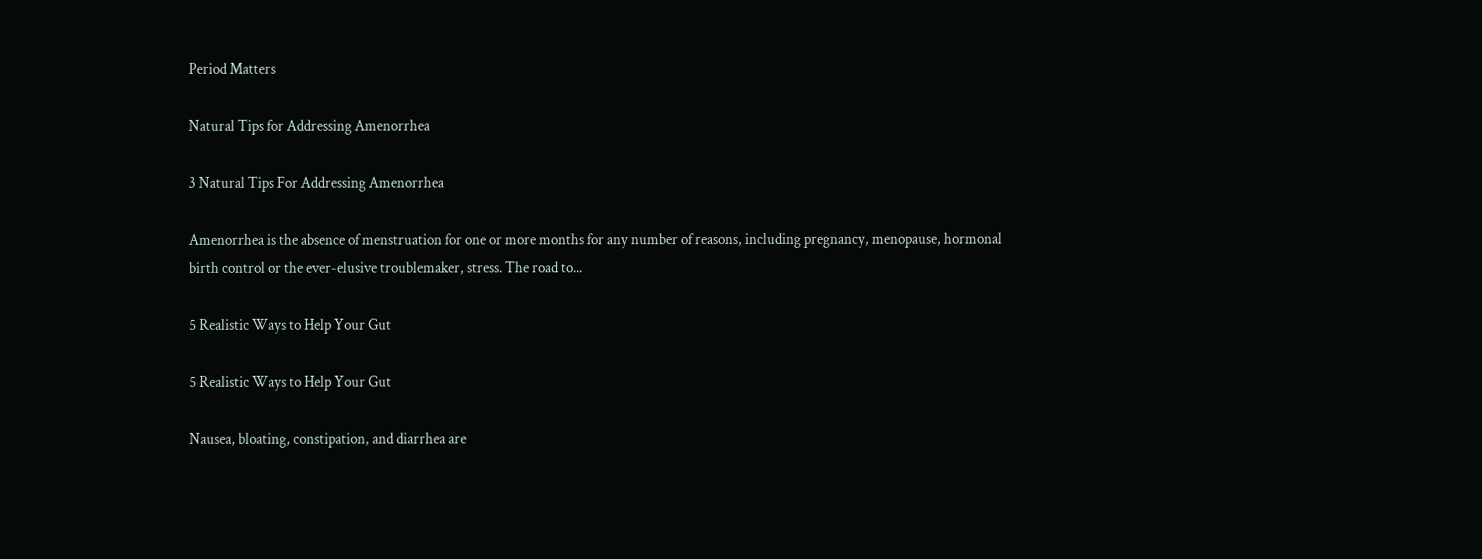Period Matters

Natural Tips for Addressing Amenorrhea

3 Natural Tips For Addressing Amenorrhea

Amenorrhea is the absence of menstruation for one or more months for any number of reasons, including pregnancy, menopause, hormonal birth control or the ever-elusive troublemaker, stress. The road to...

5 Realistic Ways to Help Your Gut

5 Realistic Ways to Help Your Gut

Nausea, bloating, constipation, and diarrhea are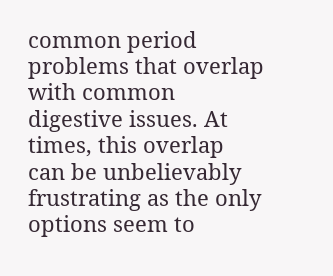common period problems that overlap with common digestive issues. At times, this overlap can be unbelievably frustrating as the only options seem to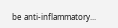be anti-inflammatory...